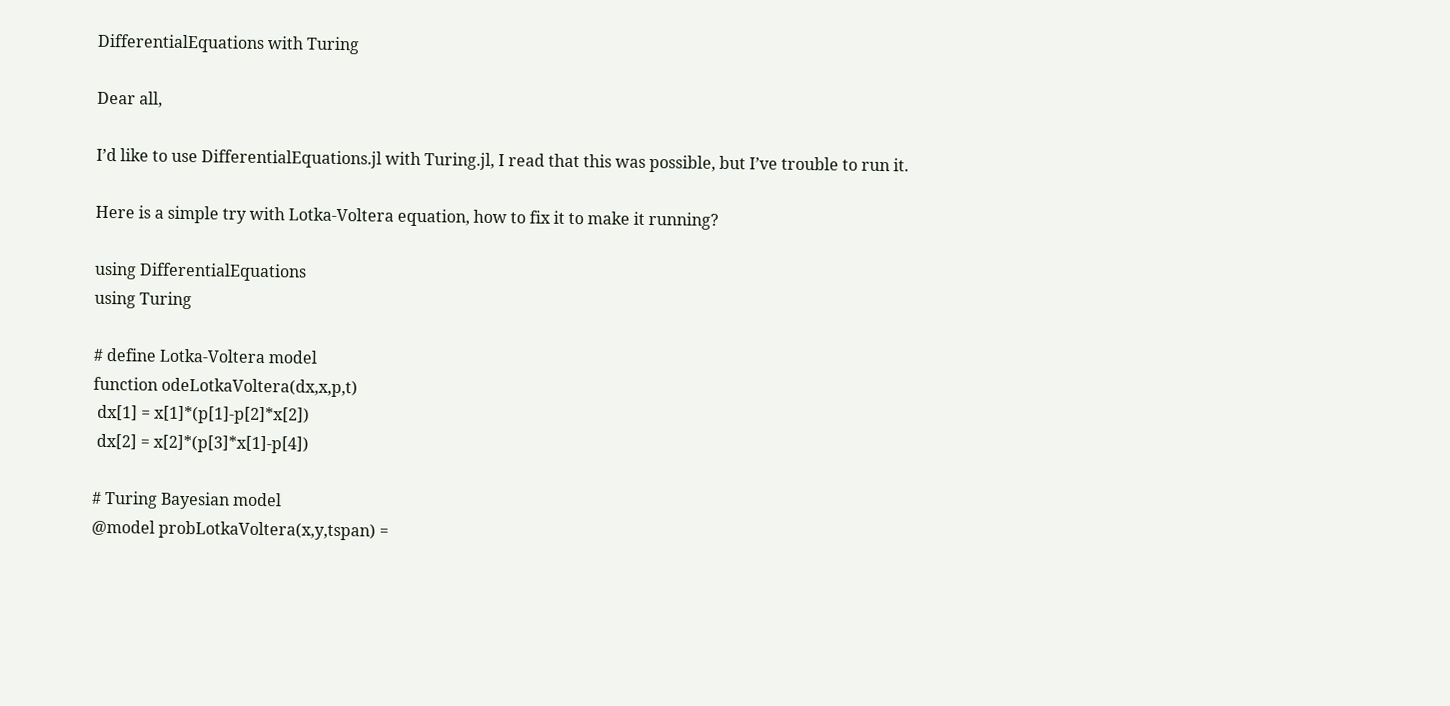DifferentialEquations with Turing

Dear all,

I’d like to use DifferentialEquations.jl with Turing.jl, I read that this was possible, but I’ve trouble to run it.

Here is a simple try with Lotka-Voltera equation, how to fix it to make it running?

using DifferentialEquations
using Turing

# define Lotka-Voltera model
function odeLotkaVoltera(dx,x,p,t)
 dx[1] = x[1]*(p[1]-p[2]*x[2])
 dx[2] = x[2]*(p[3]*x[1]-p[4])

# Turing Bayesian model
@model probLotkaVoltera(x,y,tspan) =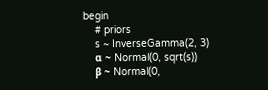begin
    # priors
    s ~ InverseGamma(2, 3)
    α ~ Normal(0, sqrt(s))
    β ~ Normal(0,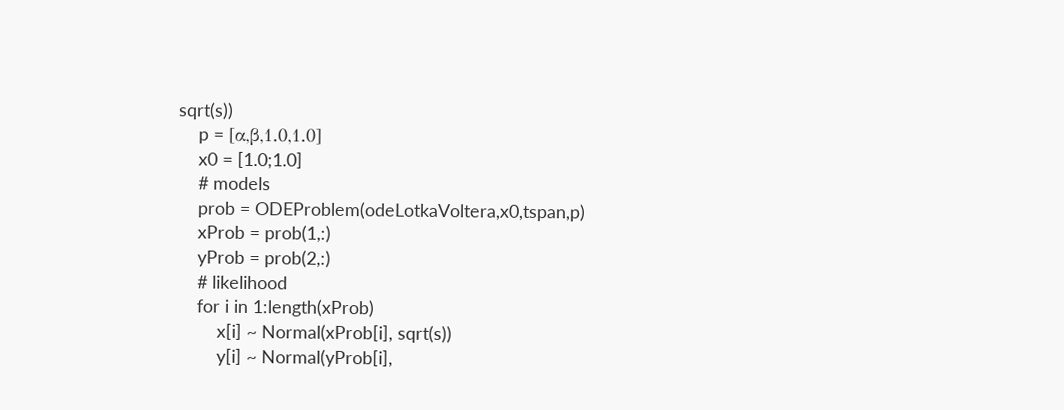sqrt(s))
    p = [α,β,1.0,1.0]
    x0 = [1.0;1.0]
    # models
    prob = ODEProblem(odeLotkaVoltera,x0,tspan,p)
    xProb = prob(1,:)
    yProb = prob(2,:)
    # likelihood
    for i in 1:length(xProb)
        x[i] ~ Normal(xProb[i], sqrt(s))
        y[i] ~ Normal(yProb[i],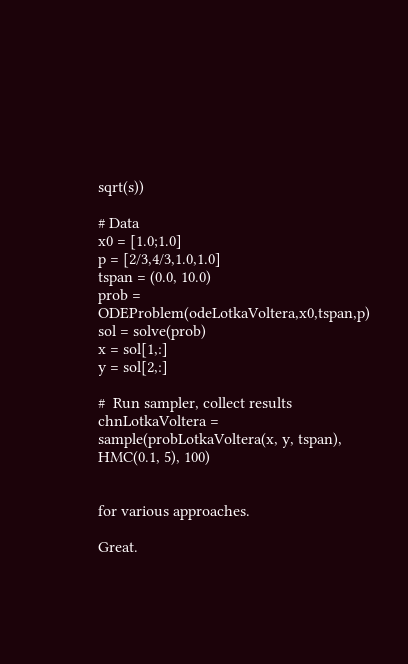sqrt(s))

# Data
x0 = [1.0;1.0]
p = [2/3,4/3,1.0,1.0]
tspan = (0.0, 10.0)
prob = ODEProblem(odeLotkaVoltera,x0,tspan,p)
sol = solve(prob)
x = sol[1,:]
y = sol[2,:]

#  Run sampler, collect results
chnLotkaVoltera = sample(probLotkaVoltera(x, y, tspan), HMC(0.1, 5), 100)


for various approaches.

Great.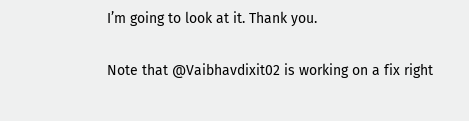I’m going to look at it. Thank you.

Note that @Vaibhavdixit02 is working on a fix right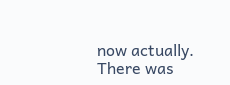now actually. There was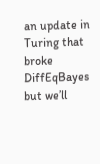an update in Turing that broke DiffEqBayes but we’ll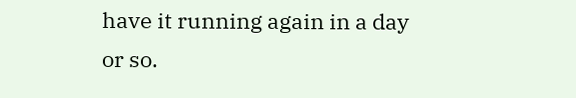have it running again in a day or so.